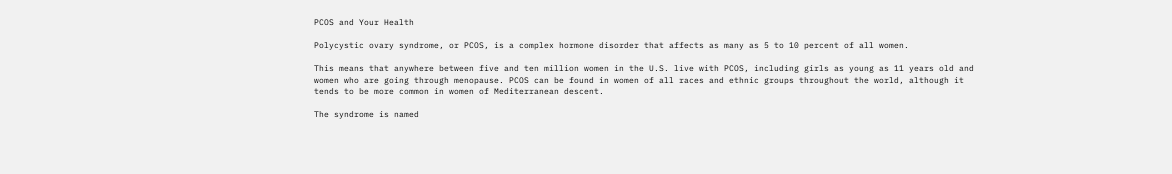PCOS and Your Health

Polycystic ovary syndrome, or PCOS, is a complex hormone disorder that affects as many as 5 to 10 percent of all women.

This means that anywhere between five and ten million women in the U.S. live with PCOS, including girls as young as 11 years old and women who are going through menopause. PCOS can be found in women of all races and ethnic groups throughout the world, although it tends to be more common in women of Mediterranean descent.

The syndrome is named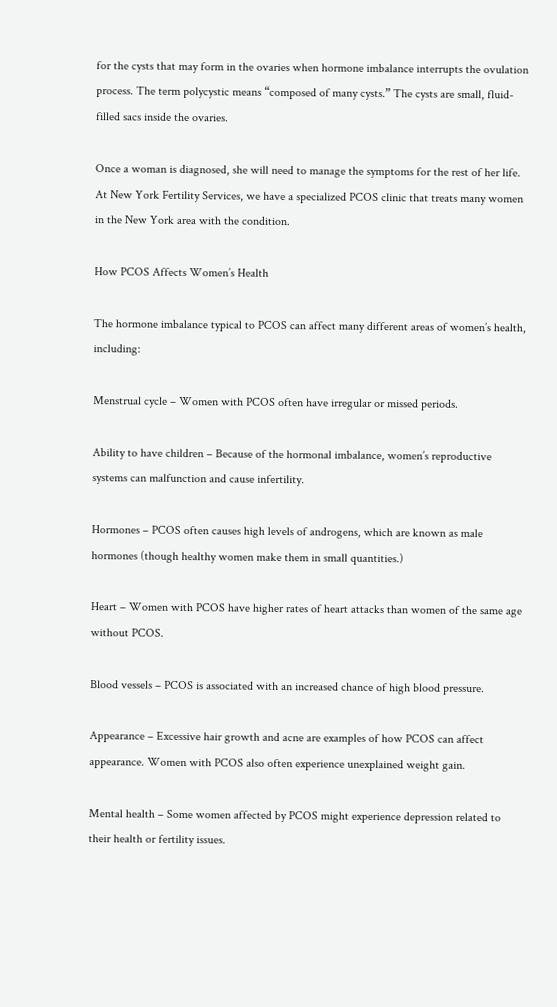for the cysts that may form in the ovaries when hormone imbalance interrupts the ovulation process. The term polycystic means “composed of many cysts.” The cysts are small, fluid-filled sacs inside the ovaries.

Once a woman is diagnosed, she will need to manage the symptoms for the rest of her life. At New York Fertility Services, we have a specialized PCOS clinic that treats many women in the New York area with the condition.

How PCOS Affects Women’s Health

The hormone imbalance typical to PCOS can affect many different areas of women’s health, including:

Menstrual cycle – Women with PCOS often have irregular or missed periods.

Ability to have children – Because of the hormonal imbalance, women’s reproductive systems can malfunction and cause infertility.

Hormones – PCOS often causes high levels of androgens, which are known as male hormones (though healthy women make them in small quantities.)

Heart – Women with PCOS have higher rates of heart attacks than women of the same age without PCOS.

Blood vessels – PCOS is associated with an increased chance of high blood pressure.

Appearance – Excessive hair growth and acne are examples of how PCOS can affect appearance. Women with PCOS also often experience unexplained weight gain.

Mental health – Some women affected by PCOS might experience depression related to their health or fertility issues.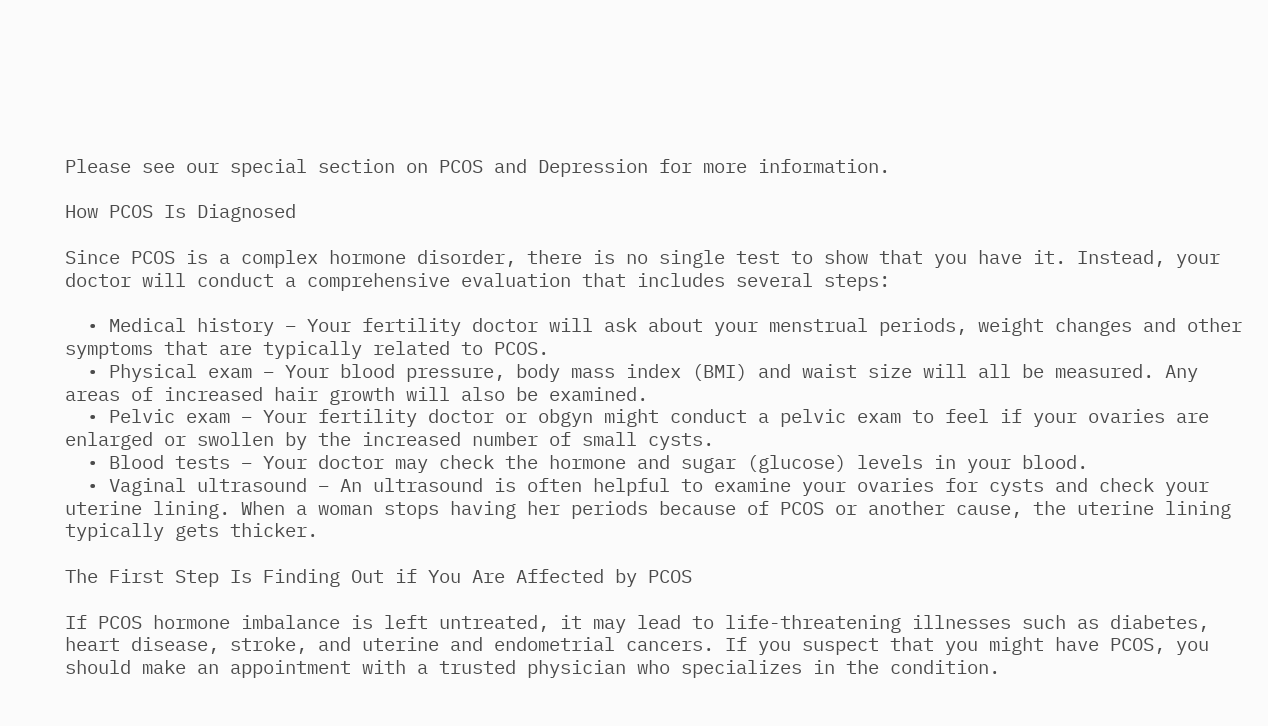Please see our special section on PCOS and Depression for more information.

How PCOS Is Diagnosed

Since PCOS is a complex hormone disorder, there is no single test to show that you have it. Instead, your doctor will conduct a comprehensive evaluation that includes several steps:

  • Medical history – Your fertility doctor will ask about your menstrual periods, weight changes and other symptoms that are typically related to PCOS.
  • Physical exam – Your blood pressure, body mass index (BMI) and waist size will all be measured. Any areas of increased hair growth will also be examined.
  • Pelvic exam – Your fertility doctor or obgyn might conduct a pelvic exam to feel if your ovaries are enlarged or swollen by the increased number of small cysts.
  • Blood tests – Your doctor may check the hormone and sugar (glucose) levels in your blood.
  • Vaginal ultrasound – An ultrasound is often helpful to examine your ovaries for cysts and check your uterine lining. When a woman stops having her periods because of PCOS or another cause, the uterine lining typically gets thicker.

The First Step Is Finding Out if You Are Affected by PCOS

If PCOS hormone imbalance is left untreated, it may lead to life-threatening illnesses such as diabetes, heart disease, stroke, and uterine and endometrial cancers. If you suspect that you might have PCOS, you should make an appointment with a trusted physician who specializes in the condition.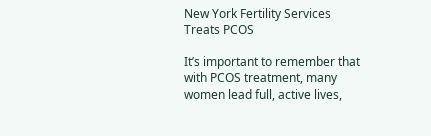New York Fertility Services Treats PCOS

It’s important to remember that with PCOS treatment, many women lead full, active lives,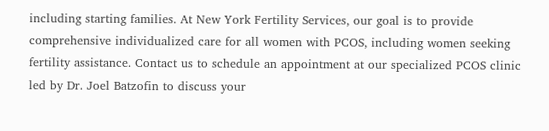including starting families. At New York Fertility Services, our goal is to provide comprehensive individualized care for all women with PCOS, including women seeking fertility assistance. Contact us to schedule an appointment at our specialized PCOS clinic led by Dr. Joel Batzofin to discuss your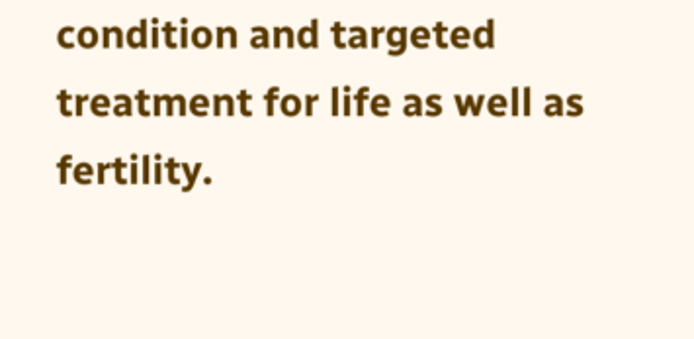condition and targeted treatment for life as well as fertility.